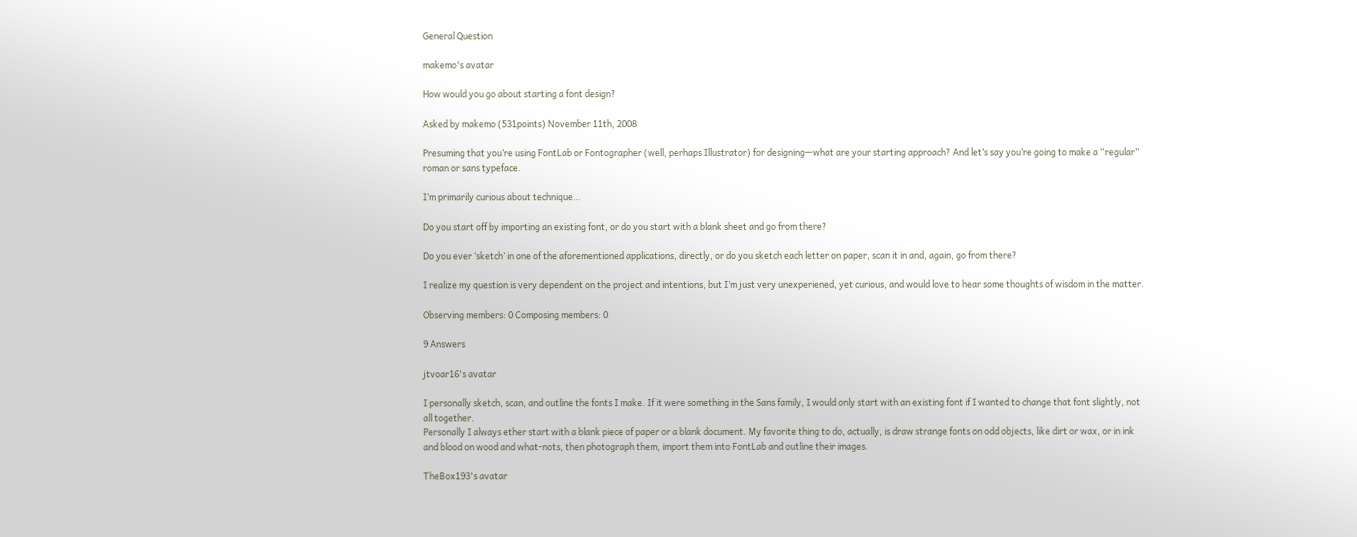General Question

makemo's avatar

How would you go about starting a font design?

Asked by makemo (531points) November 11th, 2008

Presuming that you’re using FontLab or Fontographer (well, perhaps Illustrator) for designing—what are your starting approach? And let’s say you’re going to make a “regular” roman or sans typeface.

I’m primarily curious about technique…

Do you start off by importing an existing font, or do you start with a blank sheet and go from there?

Do you ever ‘sketch’ in one of the aforementioned applications, directly, or do you sketch each letter on paper, scan it in and, again, go from there?

I realize my question is very dependent on the project and intentions, but I’m just very unexperiened, yet curious, and would love to hear some thoughts of wisdom in the matter.

Observing members: 0 Composing members: 0

9 Answers

jtvoar16's avatar

I personally sketch, scan, and outline the fonts I make. If it were something in the Sans family, I would only start with an existing font if I wanted to change that font slightly, not all together.
Personally I always ether start with a blank piece of paper or a blank document. My favorite thing to do, actually, is draw strange fonts on odd objects, like dirt or wax, or in ink and blood on wood and what-nots, then photograph them, import them into FontLab and outline their images.

TheBox193's avatar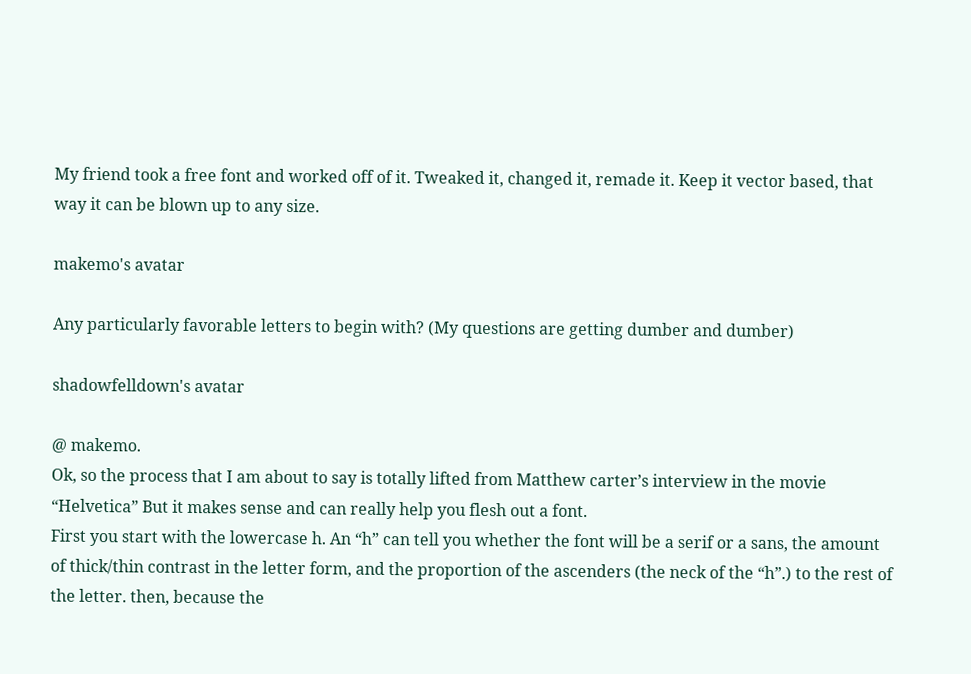My friend took a free font and worked off of it. Tweaked it, changed it, remade it. Keep it vector based, that way it can be blown up to any size.

makemo's avatar

Any particularly favorable letters to begin with? (My questions are getting dumber and dumber)

shadowfelldown's avatar

@ makemo.
Ok, so the process that I am about to say is totally lifted from Matthew carter’s interview in the movie “Helvetica” But it makes sense and can really help you flesh out a font.
First you start with the lowercase h. An “h” can tell you whether the font will be a serif or a sans, the amount of thick/thin contrast in the letter form, and the proportion of the ascenders (the neck of the “h”.) to the rest of the letter. then, because the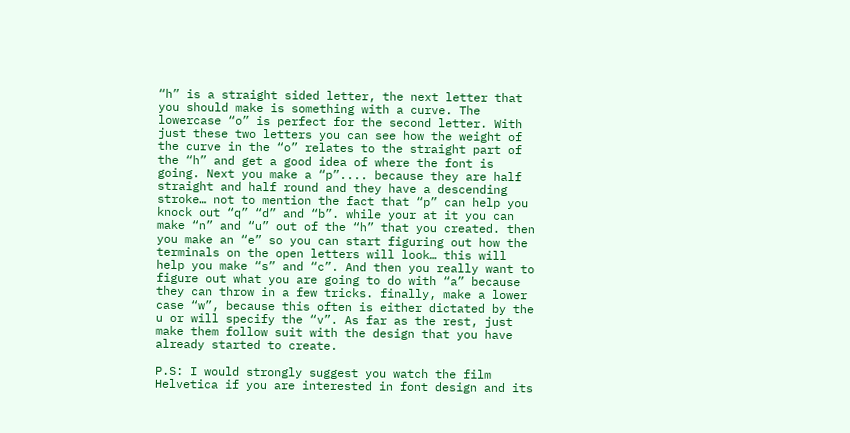“h” is a straight sided letter, the next letter that you should make is something with a curve. The lowercase “o” is perfect for the second letter. With just these two letters you can see how the weight of the curve in the “o” relates to the straight part of the “h” and get a good idea of where the font is going. Next you make a “p”.... because they are half straight and half round and they have a descending stroke… not to mention the fact that “p” can help you knock out “q” “d” and “b”. while your at it you can make “n” and “u” out of the “h” that you created. then you make an “e” so you can start figuring out how the terminals on the open letters will look… this will help you make “s” and “c”. And then you really want to figure out what you are going to do with “a” because they can throw in a few tricks. finally, make a lower case “w”, because this often is either dictated by the u or will specify the “v”. As far as the rest, just make them follow suit with the design that you have already started to create.

P.S: I would strongly suggest you watch the film Helvetica if you are interested in font design and its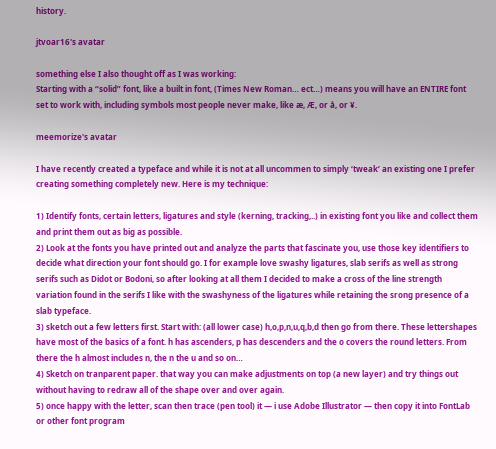history.

jtvoar16's avatar

something else I also thought off as I was working:
Starting with a “solid” font, like a built in font, (Times New Roman… ect…) means you will have an ENTIRE font set to work with, including symbols most people never make, like æ, Æ, or å, or ¥.

meemorize's avatar

I have recently created a typeface and while it is not at all uncommen to simply ‘tweak’ an existing one I prefer creating something completely new. Here is my technique:

1) Identify fonts, certain letters, ligatures and style (kerning, tracking,..) in existing font you like and collect them and print them out as big as possible.
2) Look at the fonts you have printed out and analyze the parts that fascinate you, use those key identifiers to decide what direction your font should go. I for example love swashy ligatures, slab serifs as well as strong serifs such as Didot or Bodoni, so after looking at all them I decided to make a cross of the line strength variation found in the serifs I like with the swashyness of the ligatures while retaining the srong presence of a slab typeface.
3) sketch out a few letters first. Start with: (all lower case) h,o,p,n,u,q,b,d then go from there. These lettershapes have most of the basics of a font. h has ascenders, p has descenders and the o covers the round letters. From there the h almost includes n, the n the u and so on…
4) Sketch on tranparent paper. that way you can make adjustments on top (a new layer) and try things out without having to redraw all of the shape over and over again.
5) once happy with the letter, scan then trace (pen tool) it — i use Adobe Illustrator — then copy it into FontLab or other font program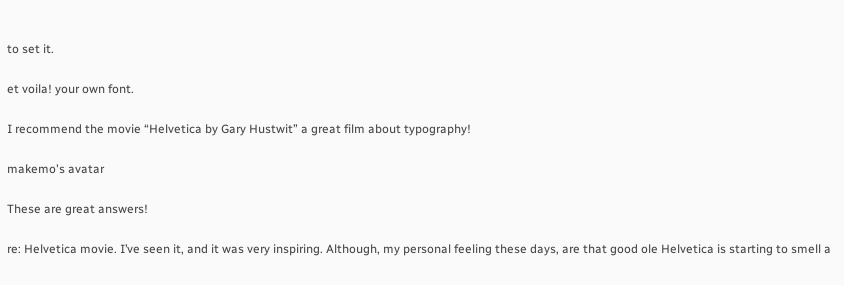to set it.

et voila! your own font.

I recommend the movie “Helvetica by Gary Hustwit” a great film about typography!

makemo's avatar

These are great answers!

re: Helvetica movie. I’ve seen it, and it was very inspiring. Although, my personal feeling these days, are that good ole Helvetica is starting to smell a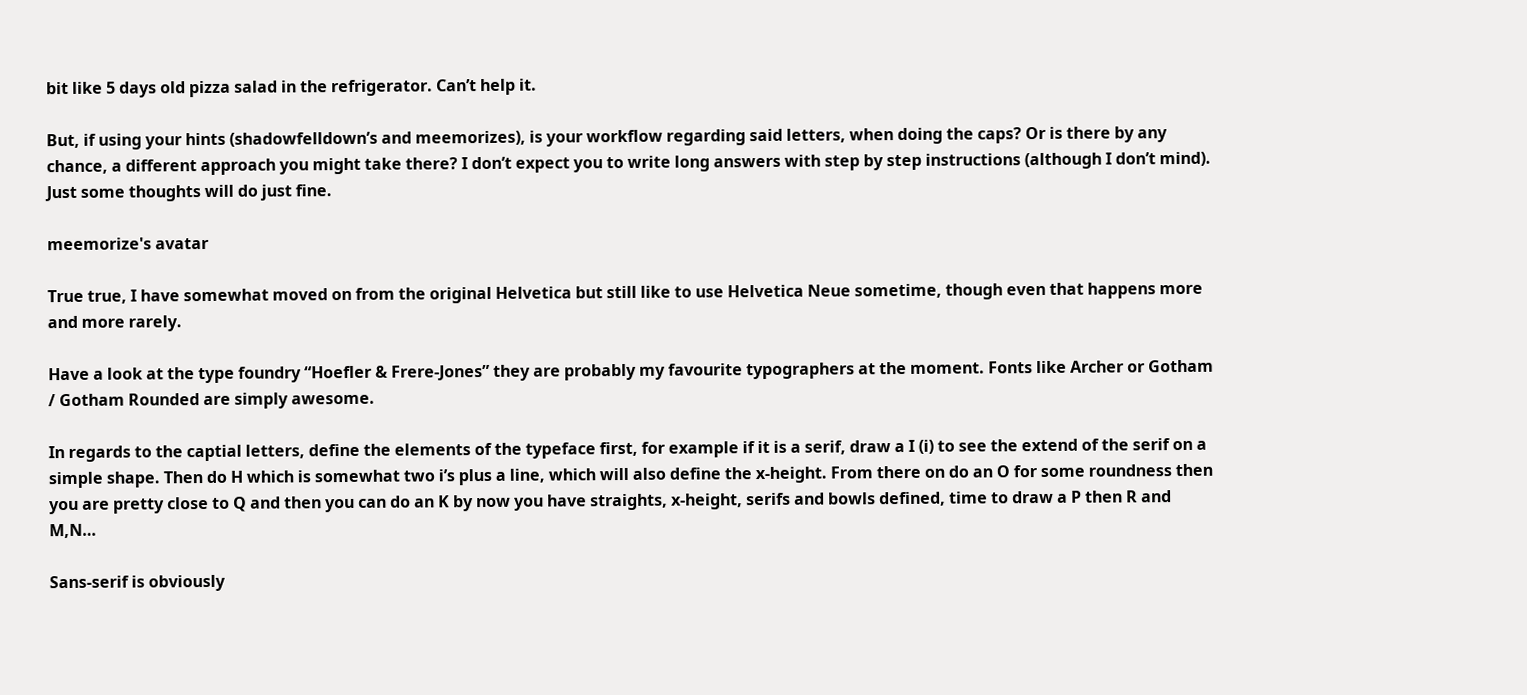bit like 5 days old pizza salad in the refrigerator. Can’t help it.

But, if using your hints (shadowfelldown’s and meemorizes), is your workflow regarding said letters, when doing the caps? Or is there by any chance, a different approach you might take there? I don’t expect you to write long answers with step by step instructions (although I don’t mind). Just some thoughts will do just fine.

meemorize's avatar

True true, I have somewhat moved on from the original Helvetica but still like to use Helvetica Neue sometime, though even that happens more and more rarely.

Have a look at the type foundry “Hoefler & Frere-Jones” they are probably my favourite typographers at the moment. Fonts like Archer or Gotham / Gotham Rounded are simply awesome.

In regards to the captial letters, define the elements of the typeface first, for example if it is a serif, draw a I (i) to see the extend of the serif on a simple shape. Then do H which is somewhat two i’s plus a line, which will also define the x-height. From there on do an O for some roundness then you are pretty close to Q and then you can do an K by now you have straights, x-height, serifs and bowls defined, time to draw a P then R and M,N…

Sans-serif is obviously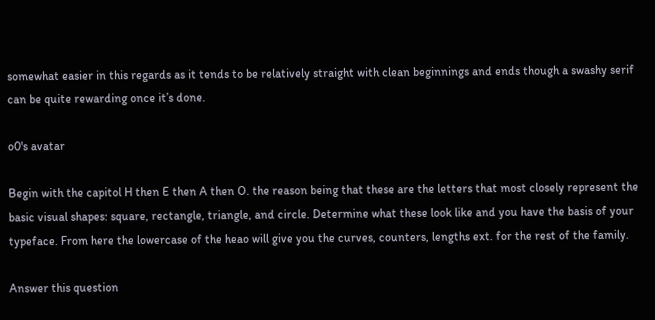somewhat easier in this regards as it tends to be relatively straight with clean beginnings and ends though a swashy serif can be quite rewarding once it’s done.

o0's avatar

Begin with the capitol H then E then A then O. the reason being that these are the letters that most closely represent the basic visual shapes: square, rectangle, triangle, and circle. Determine what these look like and you have the basis of your typeface. From here the lowercase of the heao will give you the curves, counters, lengths ext. for the rest of the family.

Answer this question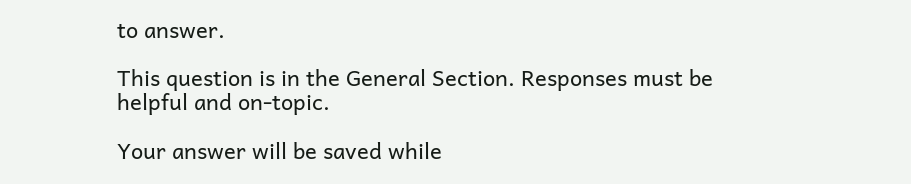to answer.

This question is in the General Section. Responses must be helpful and on-topic.

Your answer will be saved while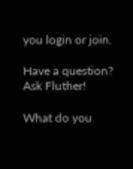you login or join.

Have a question? Ask Fluther!

What do you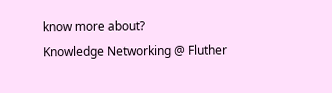know more about?
Knowledge Networking @ Fluther